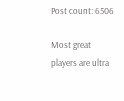Post count: 6506

Most great players are ultra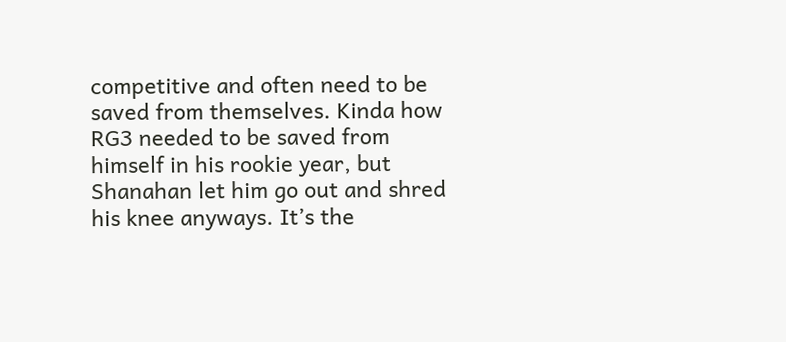competitive and often need to be saved from themselves. Kinda how RG3 needed to be saved from himself in his rookie year, but Shanahan let him go out and shred his knee anyways. It’s the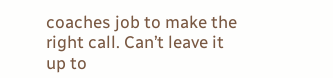coaches job to make the right call. Can’t leave it up to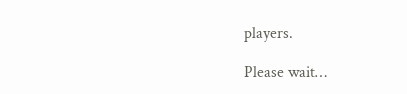players.

Please wait…